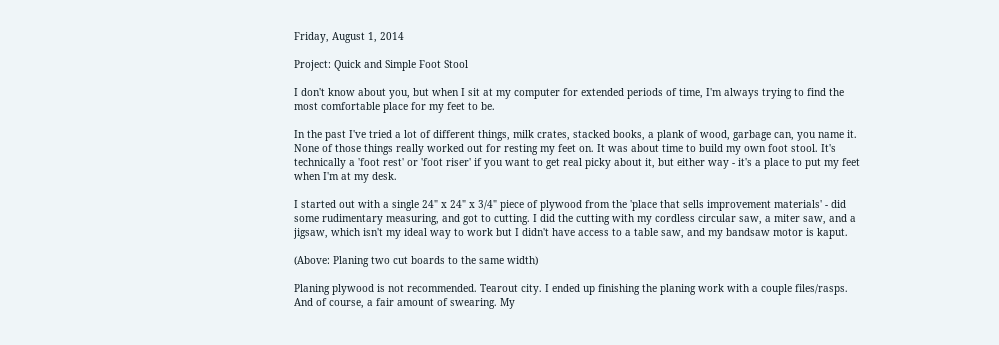Friday, August 1, 2014

Project: Quick and Simple Foot Stool

I don't know about you, but when I sit at my computer for extended periods of time, I'm always trying to find the most comfortable place for my feet to be.

In the past I've tried a lot of different things, milk crates, stacked books, a plank of wood, garbage can, you name it. None of those things really worked out for resting my feet on. It was about time to build my own foot stool. It's technically a 'foot rest' or 'foot riser' if you want to get real picky about it, but either way - it's a place to put my feet when I'm at my desk.

I started out with a single 24" x 24" x 3/4" piece of plywood from the 'place that sells improvement materials' - did some rudimentary measuring, and got to cutting. I did the cutting with my cordless circular saw, a miter saw, and a jigsaw, which isn't my ideal way to work but I didn't have access to a table saw, and my bandsaw motor is kaput.

(Above: Planing two cut boards to the same width)

Planing plywood is not recommended. Tearout city. I ended up finishing the planing work with a couple files/rasps. And of course, a fair amount of swearing. My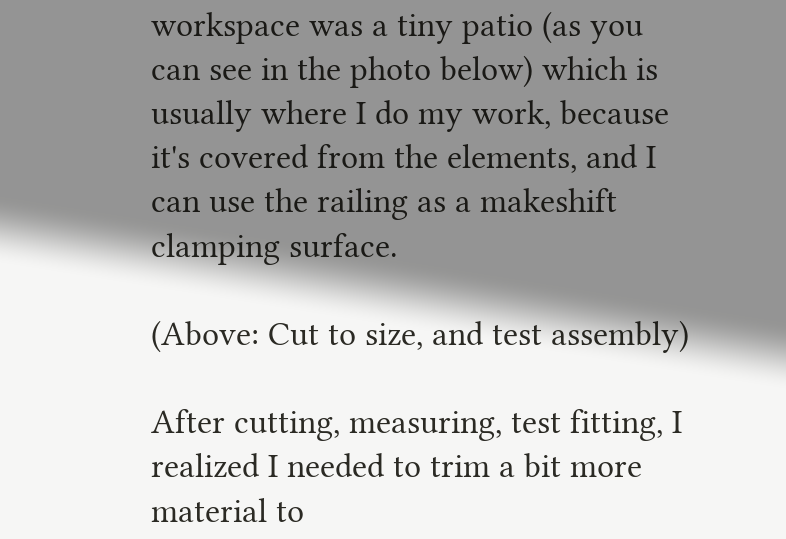workspace was a tiny patio (as you can see in the photo below) which is usually where I do my work, because it's covered from the elements, and I can use the railing as a makeshift clamping surface.

(Above: Cut to size, and test assembly)

After cutting, measuring, test fitting, I realized I needed to trim a bit more material to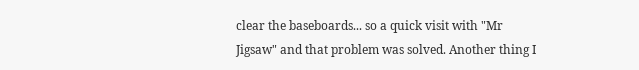clear the baseboards... so a quick visit with "Mr Jigsaw" and that problem was solved. Another thing I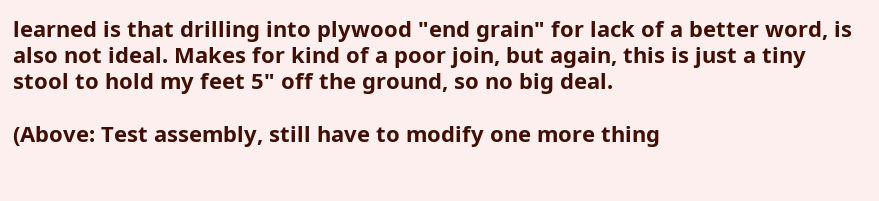learned is that drilling into plywood "end grain" for lack of a better word, is also not ideal. Makes for kind of a poor join, but again, this is just a tiny stool to hold my feet 5" off the ground, so no big deal.

(Above: Test assembly, still have to modify one more thing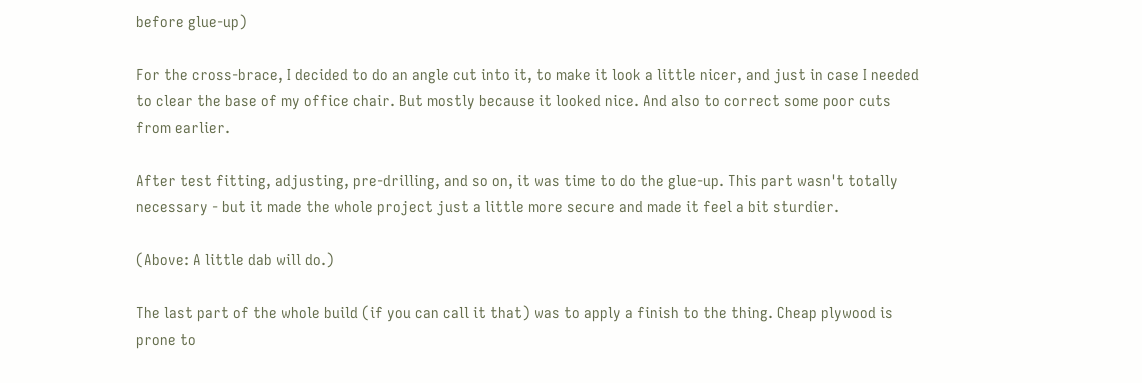before glue-up)

For the cross-brace, I decided to do an angle cut into it, to make it look a little nicer, and just in case I needed to clear the base of my office chair. But mostly because it looked nice. And also to correct some poor cuts from earlier.

After test fitting, adjusting, pre-drilling, and so on, it was time to do the glue-up. This part wasn't totally necessary - but it made the whole project just a little more secure and made it feel a bit sturdier.

(Above: A little dab will do.)

The last part of the whole build (if you can call it that) was to apply a finish to the thing. Cheap plywood is prone to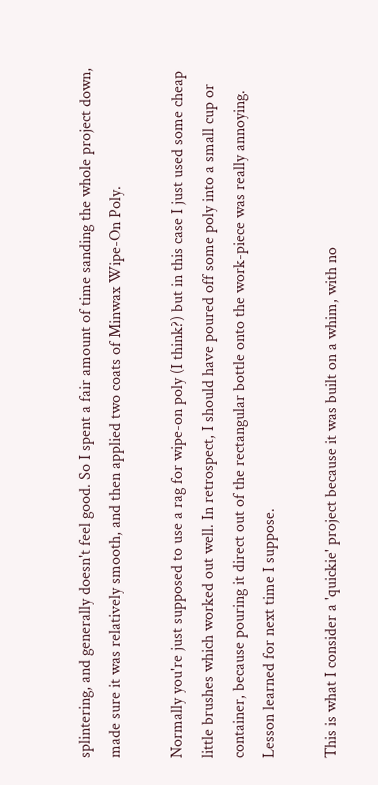splintering, and generally doesn't feel good. So I spent a fair amount of time sanding the whole project down, made sure it was relatively smooth, and then applied two coats of Minwax Wipe-On Poly.

Normally you're just supposed to use a rag for wipe-on poly (I think?) but in this case I just used some cheap little brushes which worked out well. In retrospect, I should have poured off some poly into a small cup or container, because pouring it direct out of the rectangular bottle onto the work-piece was really annoying. Lesson learned for next time I suppose.

This is what I consider a 'quickie' project because it was built on a whim, with no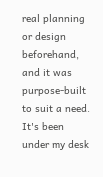real planning or design beforehand, and it was purpose-built to suit a need. It's been under my desk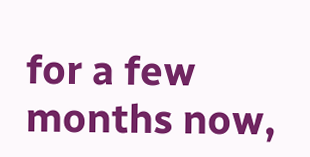for a few months now,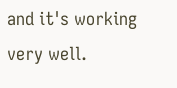and it's working very well.